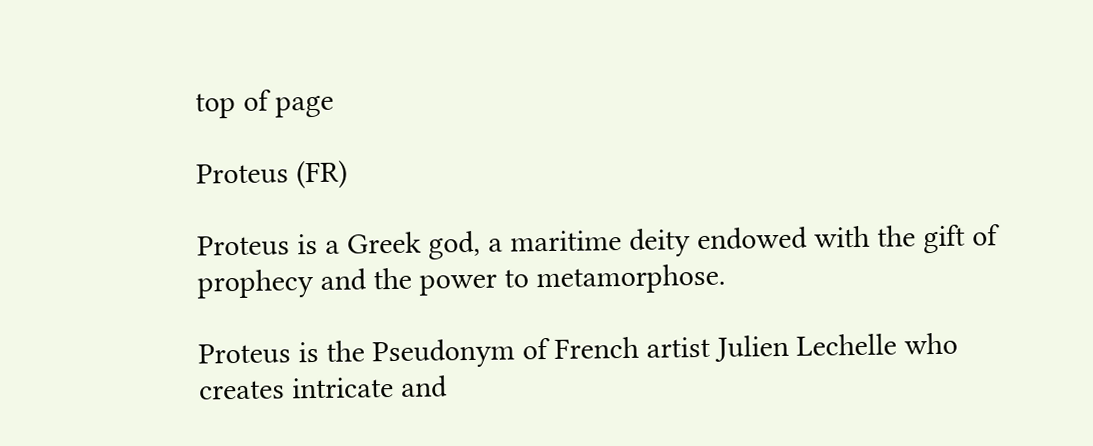top of page

Proteus (FR)

Proteus is a Greek god, a maritime deity endowed with the gift of prophecy and the power to metamorphose.

Proteus is the Pseudonym of French artist Julien Lechelle who creates intricate and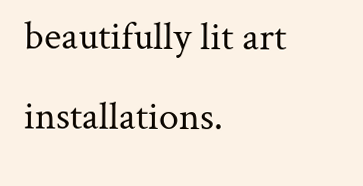beautifully lit art installations.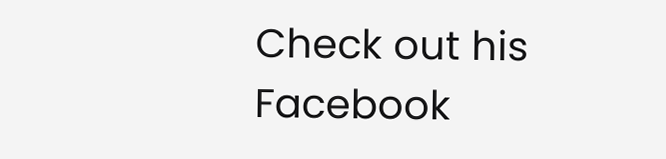Check out his Facebook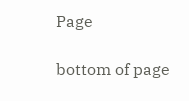Page

bottom of page